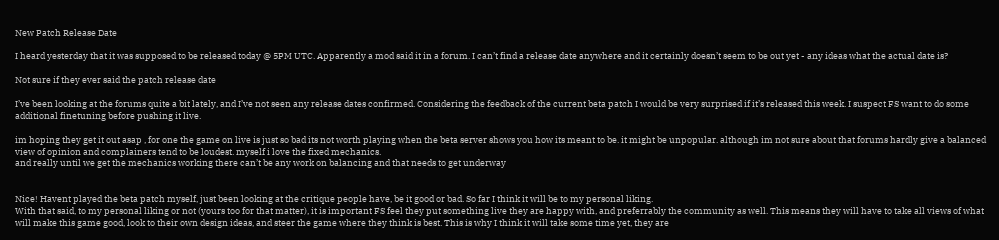New Patch Release Date

I heard yesterday that it was supposed to be released today @ 5PM UTC. Apparently a mod said it in a forum. I can’t find a release date anywhere and it certainly doesn’t seem to be out yet - any ideas what the actual date is?

Not sure if they ever said the patch release date

I’ve been looking at the forums quite a bit lately, and I’ve not seen any release dates confirmed. Considering the feedback of the current beta patch I would be very surprised if it’s released this week. I suspect FS want to do some additional finetuning before pushing it live.

im hoping they get it out asap , for one the game on live is just so bad its not worth playing when the beta server shows you how its meant to be. it might be unpopular. although im not sure about that forums hardly give a balanced view of opinion and complainers tend to be loudest. myself i love the fixed mechanics.
and really until we get the mechanics working there can’t be any work on balancing and that needs to get underway


Nice! Havent played the beta patch myself, just been looking at the critique people have, be it good or bad. So far I think it will be to my personal liking.
With that said, to my personal liking or not (yours too for that matter), it is important FS feel they put something live they are happy with, and preferrably the community as well. This means they will have to take all views of what will make this game good, look to their own design ideas, and steer the game where they think is best. This is why I think it will take some time yet, they are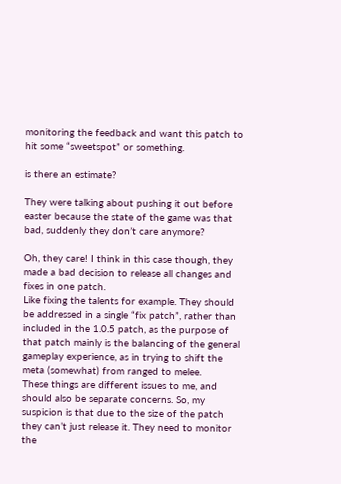monitoring the feedback and want this patch to hit some “sweetspot” or something.

is there an estimate?

They were talking about pushing it out before easter because the state of the game was that bad, suddenly they don’t care anymore?

Oh, they care! I think in this case though, they made a bad decision to release all changes and fixes in one patch.
Like fixing the talents for example. They should be addressed in a single “fix patch”, rather than included in the 1.0.5 patch, as the purpose of that patch mainly is the balancing of the general gameplay experience, as in trying to shift the meta (somewhat) from ranged to melee.
These things are different issues to me, and should also be separate concerns. So, my suspicion is that due to the size of the patch they can’t just release it. They need to monitor the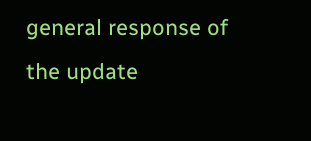general response of the update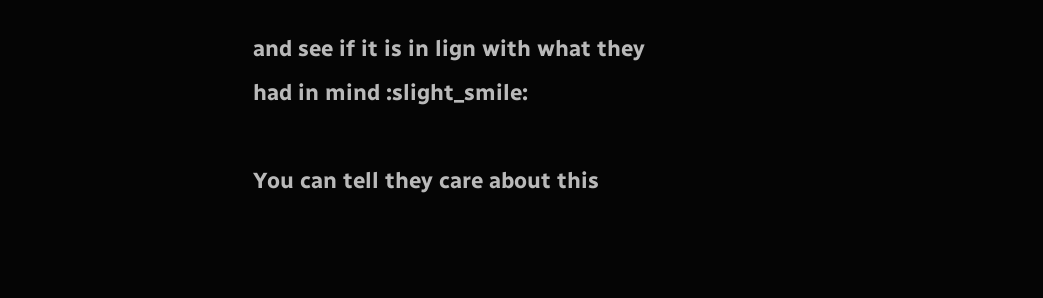and see if it is in lign with what they had in mind :slight_smile:

You can tell they care about this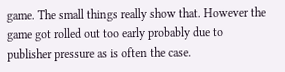game. The small things really show that. However the game got rolled out too early probably due to publisher pressure as is often the case.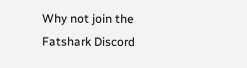Why not join the Fatshark Discord